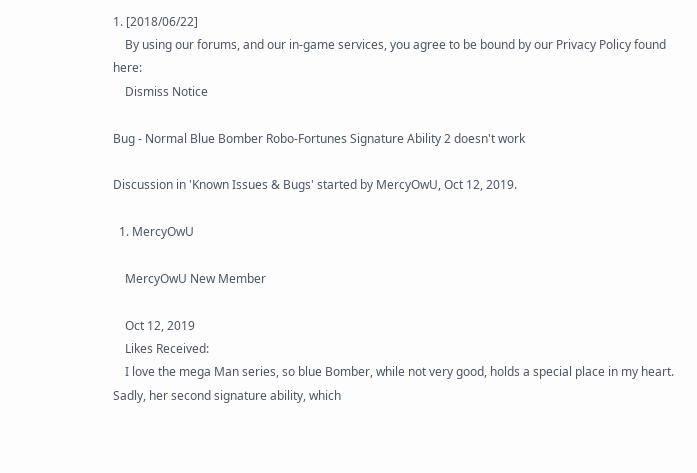1. [2018/06/22]
    By using our forums, and our in-game services, you agree to be bound by our Privacy Policy found here:
    Dismiss Notice

Bug - Normal Blue Bomber Robo-Fortunes Signature Ability 2 doesn't work

Discussion in 'Known Issues & Bugs' started by MercyOwU, Oct 12, 2019.

  1. MercyOwU

    MercyOwU New Member

    Oct 12, 2019
    Likes Received:
    I love the mega Man series, so blue Bomber, while not very good, holds a special place in my heart. Sadly, her second signature ability, which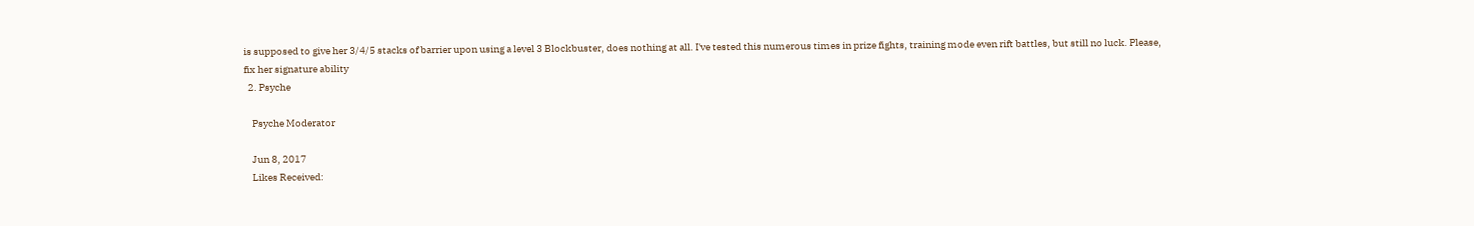is supposed to give her 3/4/5 stacks of barrier upon using a level 3 Blockbuster, does nothing at all. I've tested this numerous times in prize fights, training mode even rift battles, but still no luck. Please, fix her signature ability
  2. Psyche

    Psyche Moderator

    Jun 8, 2017
    Likes Received: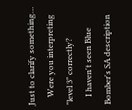Just to clarify something…
    Were you interpreting "level 3" correctly?
    I haven't seen Blue Bomber's SA description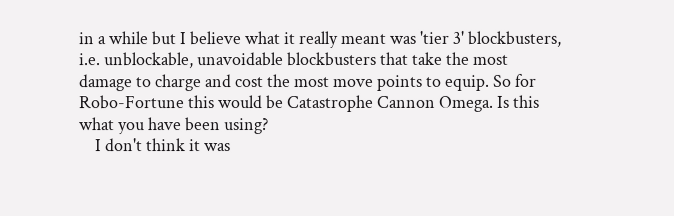in a while but I believe what it really meant was 'tier 3' blockbusters, i.e. unblockable, unavoidable blockbusters that take the most damage to charge and cost the most move points to equip. So for Robo-Fortune this would be Catastrophe Cannon Omega. Is this what you have been using?
    I don't think it was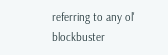referring to any ol' blockbuster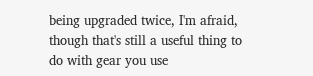being upgraded twice, I'm afraid, though that's still a useful thing to do with gear you use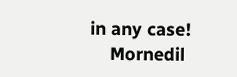in any case!
    Mornedil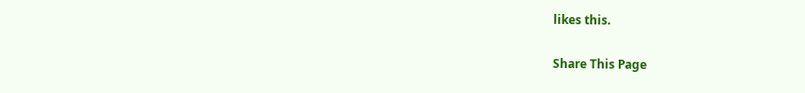likes this.

Share This Page